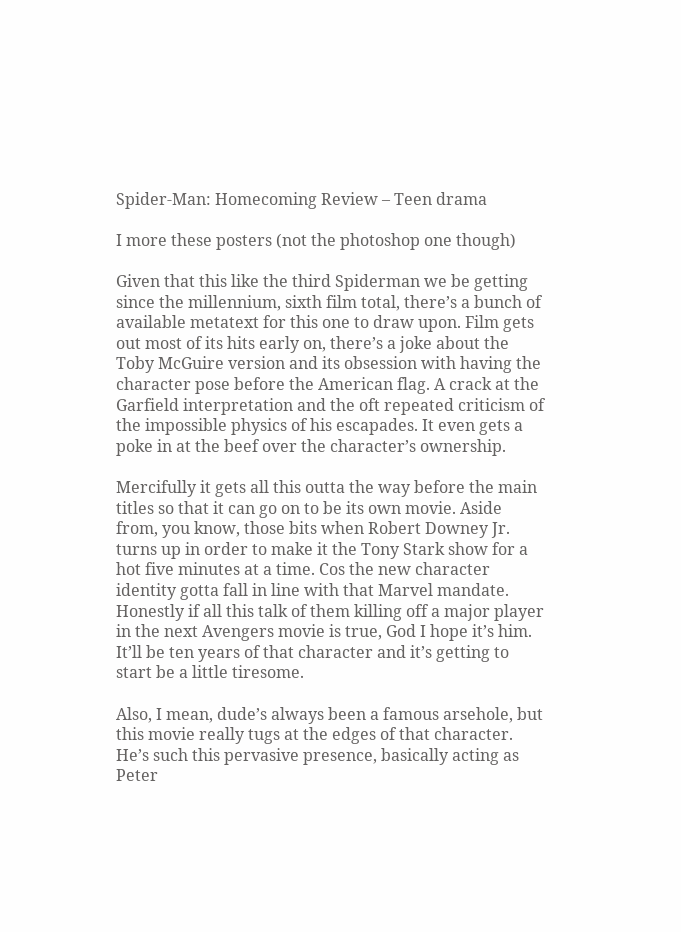Spider-Man: Homecoming Review – Teen drama

I more these posters (not the photoshop one though)

Given that this like the third Spiderman we be getting since the millennium, sixth film total, there’s a bunch of available metatext for this one to draw upon. Film gets out most of its hits early on, there’s a joke about the Toby McGuire version and its obsession with having the character pose before the American flag. A crack at the Garfield interpretation and the oft repeated criticism of the impossible physics of his escapades. It even gets a poke in at the beef over the character’s ownership.

Mercifully it gets all this outta the way before the main titles so that it can go on to be its own movie. Aside from, you know, those bits when Robert Downey Jr. turns up in order to make it the Tony Stark show for a hot five minutes at a time. Cos the new character identity gotta fall in line with that Marvel mandate. Honestly if all this talk of them killing off a major player in the next Avengers movie is true, God I hope it’s him. It’ll be ten years of that character and it’s getting to start be a little tiresome.

Also, I mean, dude’s always been a famous arsehole, but this movie really tugs at the edges of that character. He’s such this pervasive presence, basically acting as Peter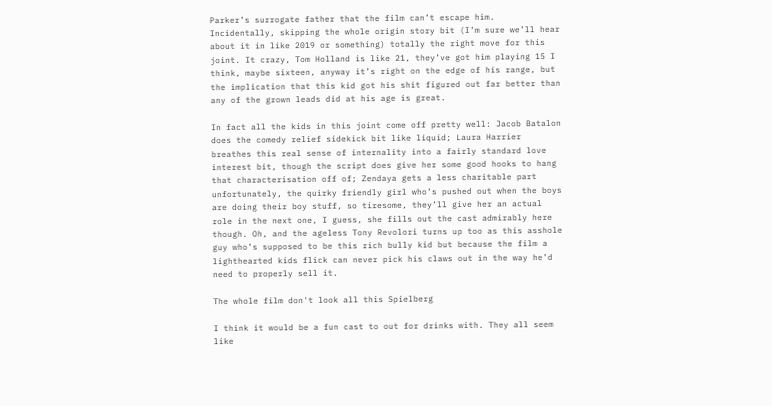Parker’s surrogate father that the film can’t escape him. Incidentally, skipping the whole origin story bit (I’m sure we’ll hear about it in like 2019 or something) totally the right move for this joint. It crazy, Tom Holland is like 21, they’ve got him playing 15 I think, maybe sixteen, anyway it’s right on the edge of his range, but the implication that this kid got his shit figured out far better than any of the grown leads did at his age is great.

In fact all the kids in this joint come off pretty well: Jacob Batalon does the comedy relief sidekick bit like liquid; Laura Harrier breathes this real sense of internality into a fairly standard love interest bit, though the script does give her some good hooks to hang that characterisation off of; Zendaya gets a less charitable part unfortunately, the quirky friendly girl who’s pushed out when the boys are doing their boy stuff, so tiresome, they’ll give her an actual role in the next one, I guess, she fills out the cast admirably here though. Oh, and the ageless Tony Revolori turns up too as this asshole guy who’s supposed to be this rich bully kid but because the film a lighthearted kids flick can never pick his claws out in the way he’d need to properly sell it.

The whole film don't look all this Spielberg

I think it would be a fun cast to out for drinks with. They all seem like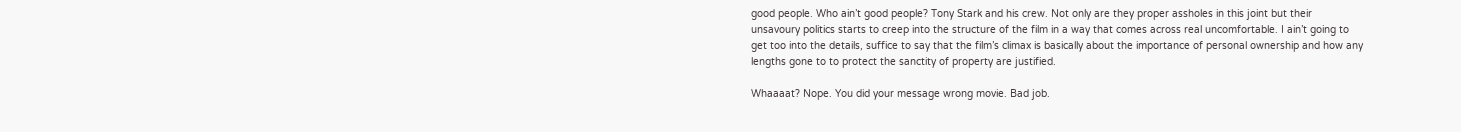good people. Who ain’t good people? Tony Stark and his crew. Not only are they proper assholes in this joint but their unsavoury politics starts to creep into the structure of the film in a way that comes across real uncomfortable. I ain’t going to get too into the details, suffice to say that the film’s climax is basically about the importance of personal ownership and how any lengths gone to to protect the sanctity of property are justified.

Whaaaat? Nope. You did your message wrong movie. Bad job.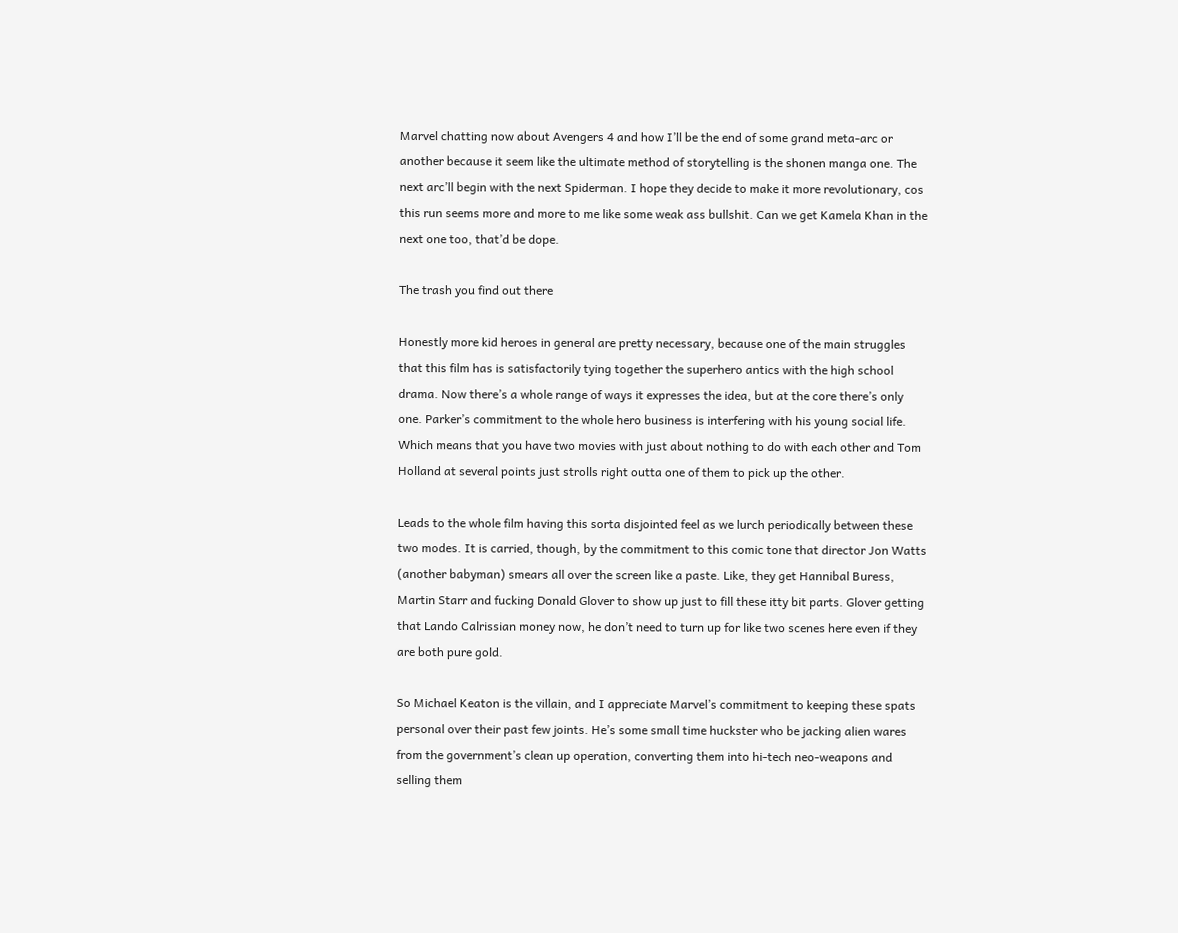Marvel chatting now about Avengers 4 and how I’ll be the end of some grand meta-arc or another because it seem like the ultimate method of storytelling is the shonen manga one. The next arc’ll begin with the next Spiderman. I hope they decide to make it more revolutionary, cos this run seems more and more to me like some weak ass bullshit. Can we get Kamela Khan in the next one too, that’d be dope.

The trash you find out there

Honestly more kid heroes in general are pretty necessary, because one of the main struggles that this film has is satisfactorily tying together the superhero antics with the high school drama. Now there’s a whole range of ways it expresses the idea, but at the core there’s only one. Parker’s commitment to the whole hero business is interfering with his young social life. Which means that you have two movies with just about nothing to do with each other and Tom Holland at several points just strolls right outta one of them to pick up the other.

Leads to the whole film having this sorta disjointed feel as we lurch periodically between these two modes. It is carried, though, by the commitment to this comic tone that director Jon Watts (another babyman) smears all over the screen like a paste. Like, they get Hannibal Buress, Martin Starr and fucking Donald Glover to show up just to fill these itty bit parts. Glover getting that Lando Calrissian money now, he don’t need to turn up for like two scenes here even if they are both pure gold.

So Michael Keaton is the villain, and I appreciate Marvel’s commitment to keeping these spats personal over their past few joints. He’s some small time huckster who be jacking alien wares from the government’s clean up operation, converting them into hi-tech neo-weapons and selling them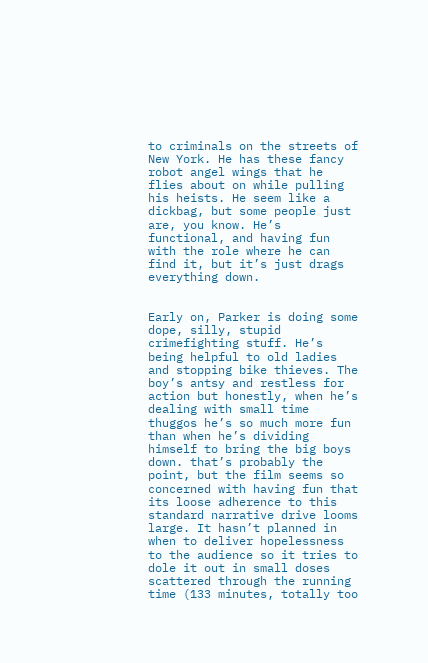to criminals on the streets of New York. He has these fancy robot angel wings that he flies about on while pulling his heists. He seem like a dickbag, but some people just are, you know. He’s functional, and having fun with the role where he can find it, but it’s just drags everything down.


Early on, Parker is doing some dope, silly, stupid crimefighting stuff. He’s being helpful to old ladies and stopping bike thieves. The boy’s antsy and restless for action but honestly, when he’s dealing with small time thuggos he’s so much more fun than when he’s dividing himself to bring the big boys down. that’s probably the point, but the film seems so concerned with having fun that its loose adherence to this standard narrative drive looms large. It hasn’t planned in when to deliver hopelessness to the audience so it tries to dole it out in small doses scattered through the running time (133 minutes, totally too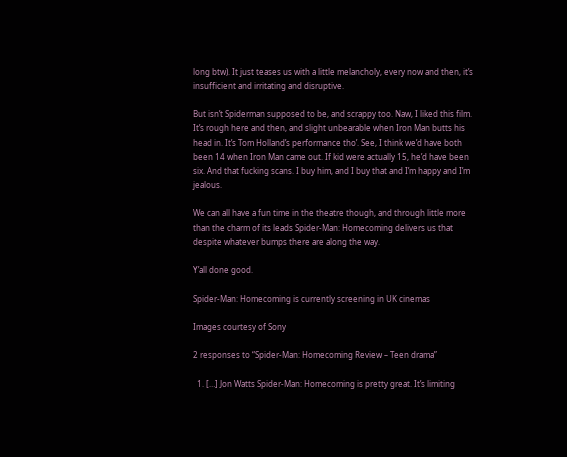long btw). It just teases us with a little melancholy, every now and then, it’s insufficient and irritating and disruptive.

But isn’t Spiderman supposed to be, and scrappy too. Naw, I liked this film. It’s rough here and then, and slight unbearable when Iron Man butts his head in. It’s Tom Holland’s performance tho’. See, I think we’d have both been 14 when Iron Man came out. If kid were actually 15, he’d have been six. And that fucking scans. I buy him, and I buy that and I’m happy and I’m jealous.

We can all have a fun time in the theatre though, and through little more than the charm of its leads Spider-Man: Homecoming delivers us that despite whatever bumps there are along the way.

Y’all done good.

Spider-Man: Homecoming is currently screening in UK cinemas

Images courtesy of Sony

2 responses to “Spider-Man: Homecoming Review – Teen drama”

  1. […] Jon Watts Spider-Man: Homecoming is pretty great. It’s limiting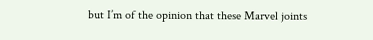but I’m of the opinion that these Marvel joints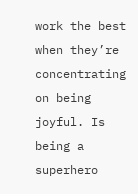work the best when they’re concentrating on being joyful. Is being a superhero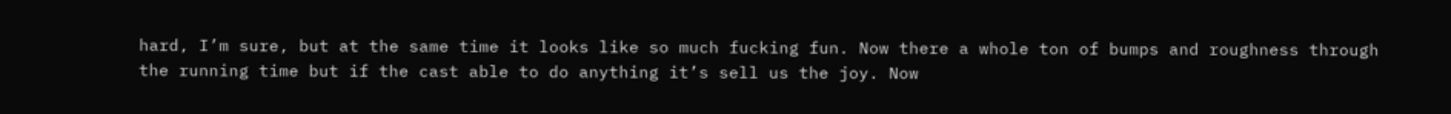hard, I’m sure, but at the same time it looks like so much fucking fun. Now there a whole ton of bumps and roughness through the running time but if the cast able to do anything it’s sell us the joy. Now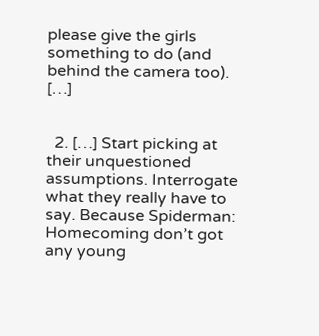please give the girls something to do (and behind the camera too). […]


  2. […] Start picking at their unquestioned assumptions. Interrogate what they really have to say. Because Spiderman: Homecoming don’t got any young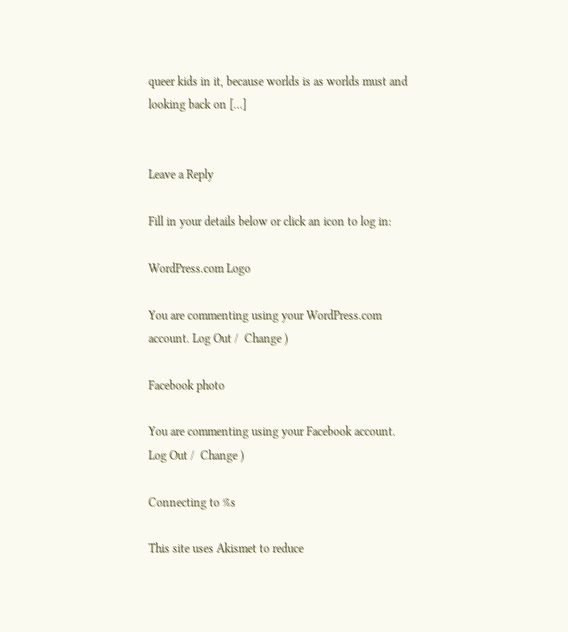queer kids in it, because worlds is as worlds must and looking back on […]


Leave a Reply

Fill in your details below or click an icon to log in:

WordPress.com Logo

You are commenting using your WordPress.com account. Log Out /  Change )

Facebook photo

You are commenting using your Facebook account. Log Out /  Change )

Connecting to %s

This site uses Akismet to reduce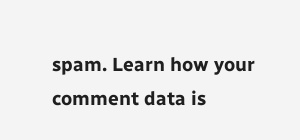spam. Learn how your comment data is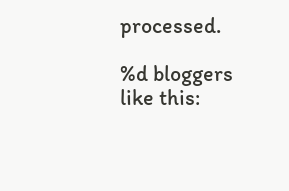processed.

%d bloggers like this: